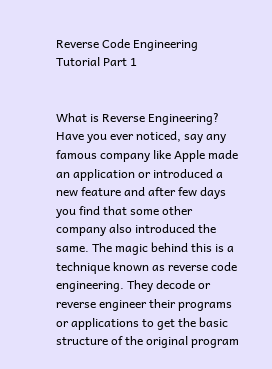Reverse Code Engineering Tutorial Part 1


What is Reverse Engineering?
Have you ever noticed, say any famous company like Apple made an application or introduced a new feature and after few days you find that some other company also introduced the same. The magic behind this is a technique known as reverse code engineering. They decode or reverse engineer their programs or applications to get the basic structure of the original program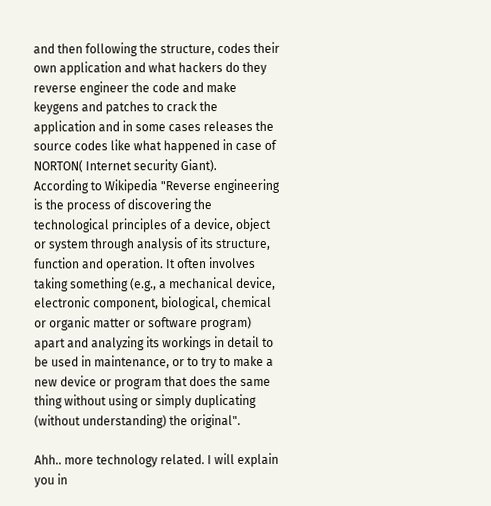and then following the structure, codes their own application and what hackers do they reverse engineer the code and make keygens and patches to crack the application and in some cases releases the source codes like what happened in case of NORTON( Internet security Giant).
According to Wikipedia "Reverse engineering is the process of discovering the technological principles of a device, object or system through analysis of its structure, function and operation. It often involves taking something (e.g., a mechanical device, electronic component, biological, chemical or organic matter or software program) apart and analyzing its workings in detail to be used in maintenance, or to try to make a new device or program that does the same thing without using or simply duplicating (without understanding) the original".

Ahh.. more technology related. I will explain you in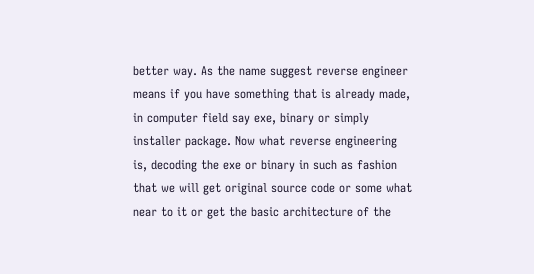better way. As the name suggest reverse engineer means if you have something that is already made, in computer field say exe, binary or simply installer package. Now what reverse engineering is, decoding the exe or binary in such as fashion that we will get original source code or some what near to it or get the basic architecture of the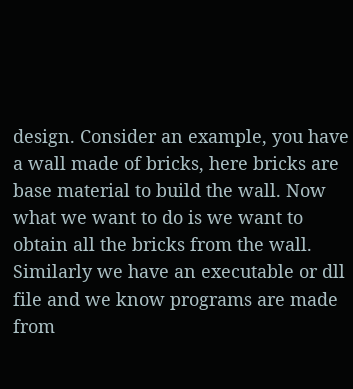design. Consider an example, you have a wall made of bricks, here bricks are base material to build the wall. Now what we want to do is we want to obtain all the bricks from the wall. Similarly we have an executable or dll file and we know programs are made from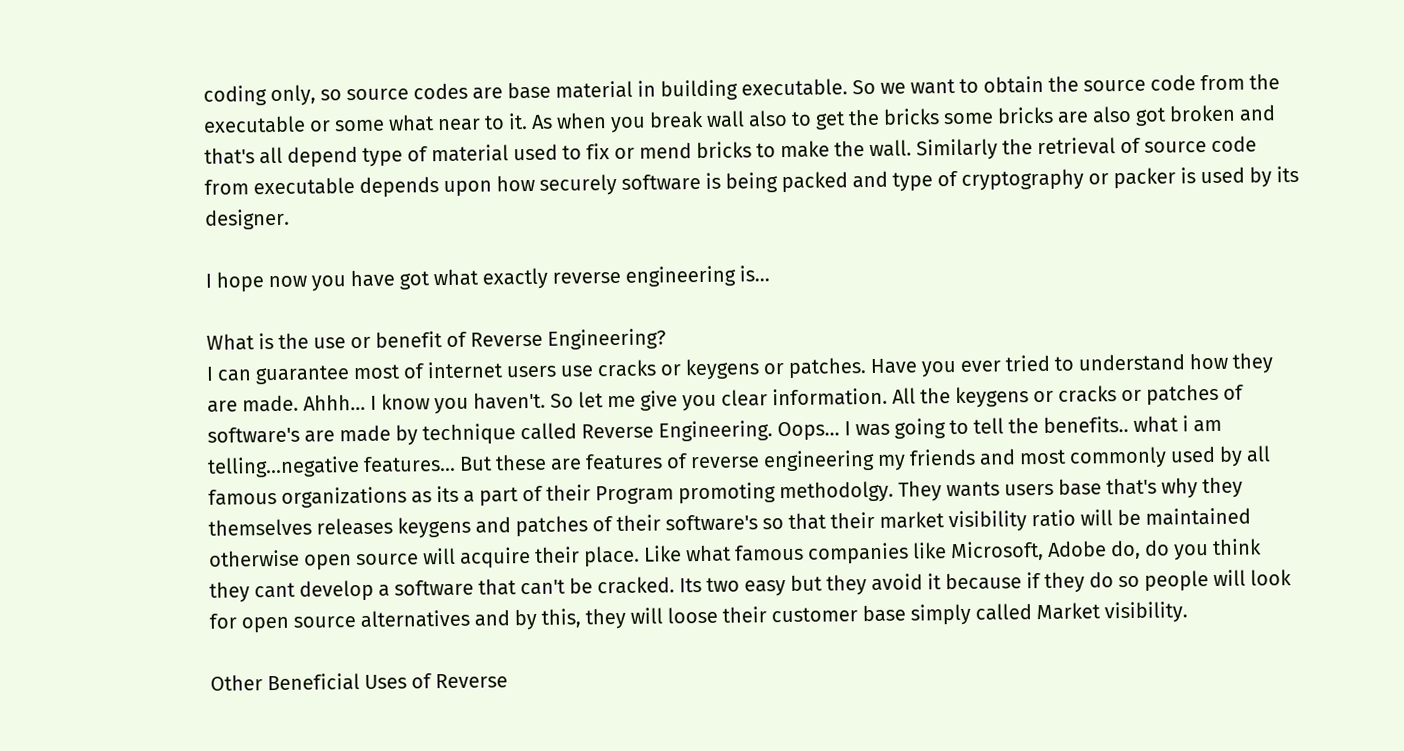coding only, so source codes are base material in building executable. So we want to obtain the source code from the executable or some what near to it. As when you break wall also to get the bricks some bricks are also got broken and that's all depend type of material used to fix or mend bricks to make the wall. Similarly the retrieval of source code from executable depends upon how securely software is being packed and type of cryptography or packer is used by its designer.

I hope now you have got what exactly reverse engineering is...

What is the use or benefit of Reverse Engineering?
I can guarantee most of internet users use cracks or keygens or patches. Have you ever tried to understand how they are made. Ahhh... I know you haven't. So let me give you clear information. All the keygens or cracks or patches of software's are made by technique called Reverse Engineering. Oops... I was going to tell the benefits.. what i am telling...negative features... But these are features of reverse engineering my friends and most commonly used by all famous organizations as its a part of their Program promoting methodolgy. They wants users base that's why they themselves releases keygens and patches of their software's so that their market visibility ratio will be maintained otherwise open source will acquire their place. Like what famous companies like Microsoft, Adobe do, do you think they cant develop a software that can't be cracked. Its two easy but they avoid it because if they do so people will look for open source alternatives and by this, they will loose their customer base simply called Market visibility.

Other Beneficial Uses of Reverse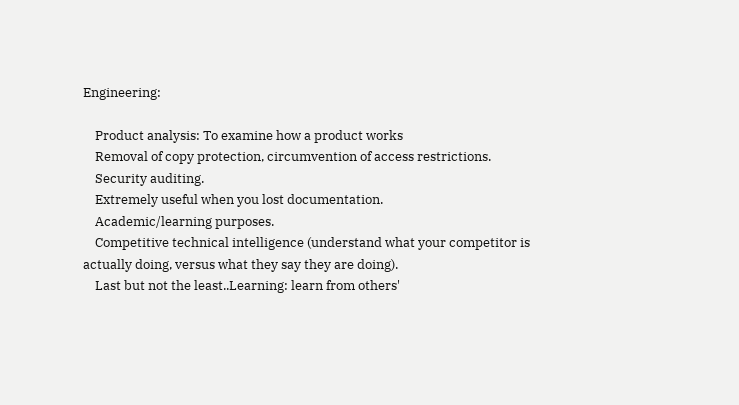Engineering:

    Product analysis: To examine how a product works
    Removal of copy protection, circumvention of access restrictions.
    Security auditing.
    Extremely useful when you lost documentation.
    Academic/learning purposes.
    Competitive technical intelligence (understand what your competitor is actually doing, versus what they say they are doing).
    Last but not the least..Learning: learn from others'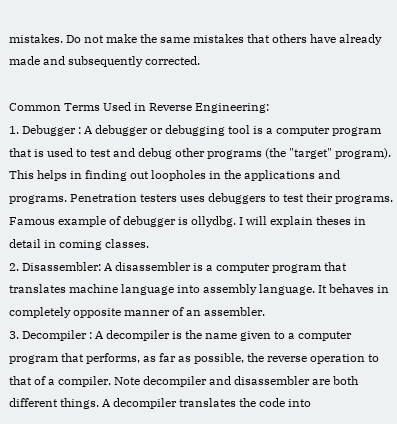mistakes. Do not make the same mistakes that others have already made and subsequently corrected.

Common Terms Used in Reverse Engineering:
1. Debugger : A debugger or debugging tool is a computer program that is used to test and debug other programs (the "target" program). This helps in finding out loopholes in the applications and programs. Penetration testers uses debuggers to test their programs. Famous example of debugger is ollydbg. I will explain theses in detail in coming classes.
2. Disassembler: A disassembler is a computer program that translates machine language into assembly language. It behaves in completely opposite manner of an assembler.
3. Decompiler : A decompiler is the name given to a computer program that performs, as far as possible, the reverse operation to that of a compiler. Note decompiler and disassembler are both different things. A decompiler translates the code into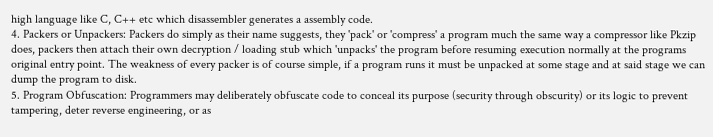high language like C, C++ etc which disassembler generates a assembly code.
4. Packers or Unpackers: Packers do simply as their name suggests, they 'pack' or 'compress' a program much the same way a compressor like Pkzip does, packers then attach their own decryption / loading stub which 'unpacks' the program before resuming execution normally at the programs original entry point. The weakness of every packer is of course simple, if a program runs it must be unpacked at some stage and at said stage we can dump the program to disk.
5. Program Obfuscation: Programmers may deliberately obfuscate code to conceal its purpose (security through obscurity) or its logic to prevent tampering, deter reverse engineering, or as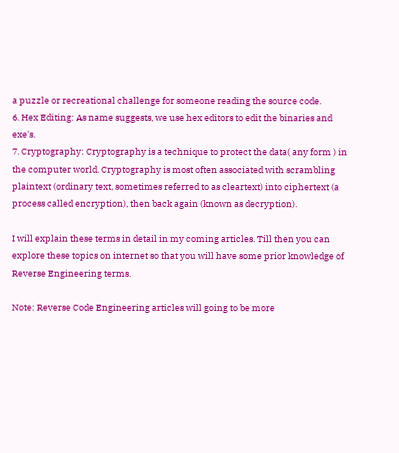a puzzle or recreational challenge for someone reading the source code.
6. Hex Editing: As name suggests, we use hex editors to edit the binaries and exe's.
7. Cryptography: Cryptography is a technique to protect the data( any form ) in the computer world. Cryptography is most often associated with scrambling plaintext (ordinary text, sometimes referred to as cleartext) into ciphertext (a process called encryption), then back again (known as decryption).

I will explain these terms in detail in my coming articles. Till then you can explore these topics on internet so that you will have some prior knowledge of Reverse Engineering terms.

Note: Reverse Code Engineering articles will going to be more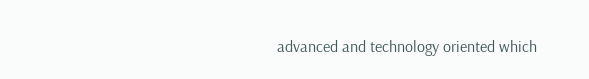advanced and technology oriented which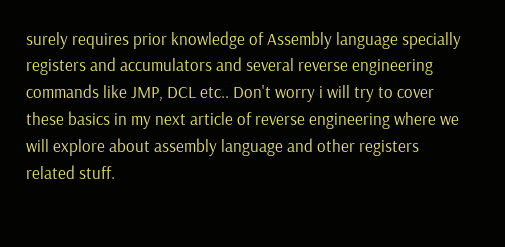surely requires prior knowledge of Assembly language specially registers and accumulators and several reverse engineering commands like JMP, DCL etc.. Don't worry i will try to cover these basics in my next article of reverse engineering where we will explore about assembly language and other registers related stuff.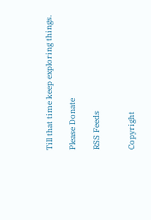Till that time keep exploring things.

Please Donate

RSS Feeds


Copyright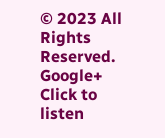© 2023 All Rights Reserved.
Google+ Click to listen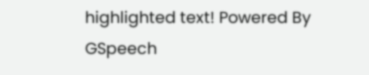highlighted text! Powered By GSpeech